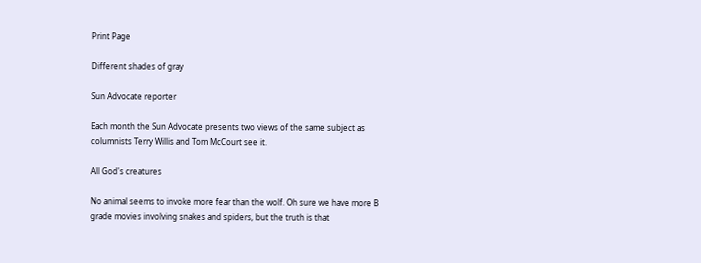Print Page

Different shades of gray

Sun Advocate reporter

Each month the Sun Advocate presents two views of the same subject as columnists Terry Willis and Tom McCourt see it.

All God's creatures

No animal seems to invoke more fear than the wolf. Oh sure we have more B grade movies involving snakes and spiders, but the truth is that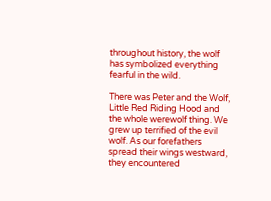throughout history, the wolf has symbolized everything fearful in the wild.

There was Peter and the Wolf, Little Red Riding Hood and the whole werewolf thing. We grew up terrified of the evil wolf. As our forefathers spread their wings westward, they encountered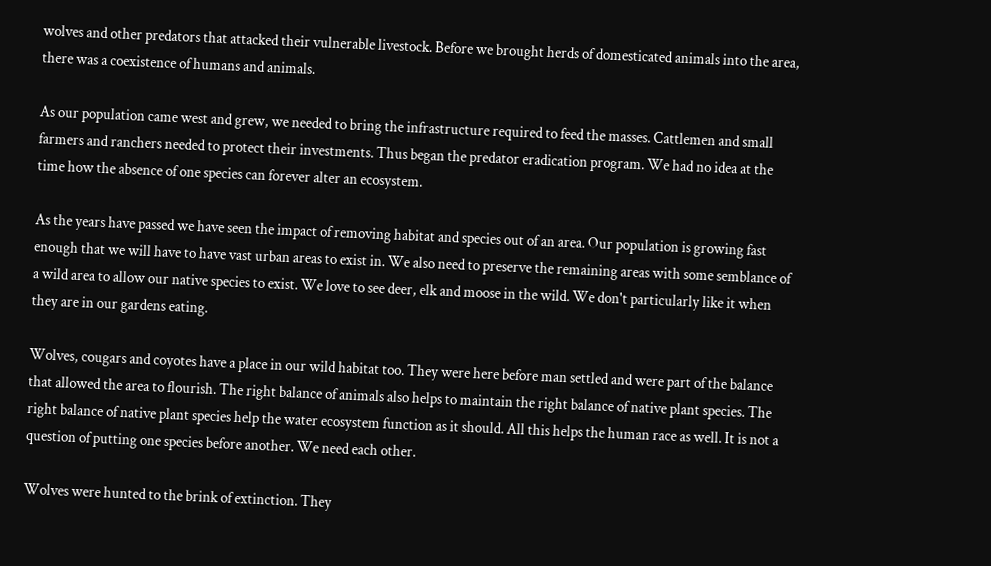wolves and other predators that attacked their vulnerable livestock. Before we brought herds of domesticated animals into the area, there was a coexistence of humans and animals.

As our population came west and grew, we needed to bring the infrastructure required to feed the masses. Cattlemen and small farmers and ranchers needed to protect their investments. Thus began the predator eradication program. We had no idea at the time how the absence of one species can forever alter an ecosystem.

As the years have passed we have seen the impact of removing habitat and species out of an area. Our population is growing fast enough that we will have to have vast urban areas to exist in. We also need to preserve the remaining areas with some semblance of a wild area to allow our native species to exist. We love to see deer, elk and moose in the wild. We don't particularly like it when they are in our gardens eating.

Wolves, cougars and coyotes have a place in our wild habitat too. They were here before man settled and were part of the balance that allowed the area to flourish. The right balance of animals also helps to maintain the right balance of native plant species. The right balance of native plant species help the water ecosystem function as it should. All this helps the human race as well. It is not a question of putting one species before another. We need each other.

Wolves were hunted to the brink of extinction. They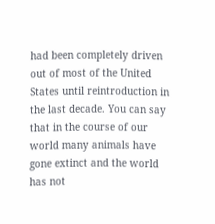had been completely driven out of most of the United States until reintroduction in the last decade. You can say that in the course of our world many animals have gone extinct and the world has not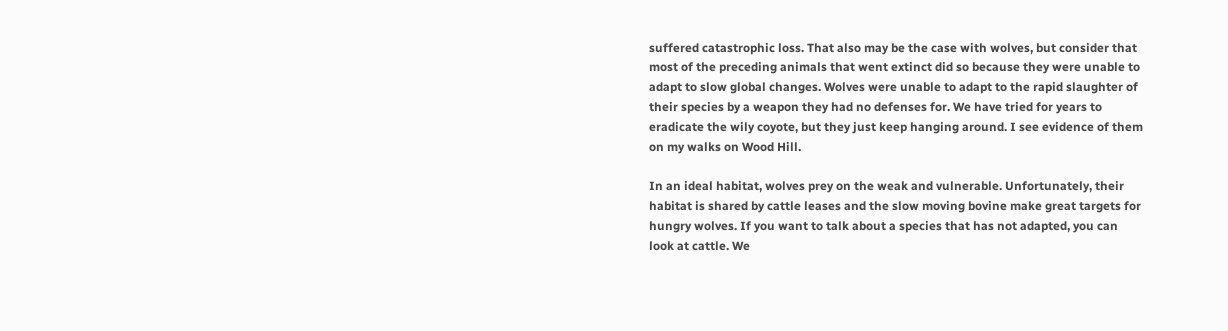suffered catastrophic loss. That also may be the case with wolves, but consider that most of the preceding animals that went extinct did so because they were unable to adapt to slow global changes. Wolves were unable to adapt to the rapid slaughter of their species by a weapon they had no defenses for. We have tried for years to eradicate the wily coyote, but they just keep hanging around. I see evidence of them on my walks on Wood Hill.

In an ideal habitat, wolves prey on the weak and vulnerable. Unfortunately, their habitat is shared by cattle leases and the slow moving bovine make great targets for hungry wolves. If you want to talk about a species that has not adapted, you can look at cattle. We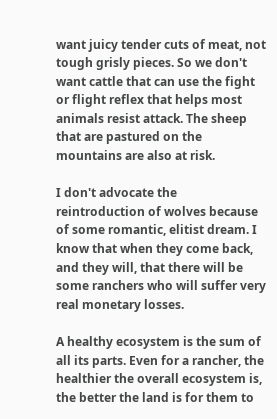want juicy tender cuts of meat, not tough grisly pieces. So we don't want cattle that can use the fight or flight reflex that helps most animals resist attack. The sheep that are pastured on the mountains are also at risk.

I don't advocate the reintroduction of wolves because of some romantic, elitist dream. I know that when they come back, and they will, that there will be some ranchers who will suffer very real monetary losses.

A healthy ecosystem is the sum of all its parts. Even for a rancher, the healthier the overall ecosystem is, the better the land is for them to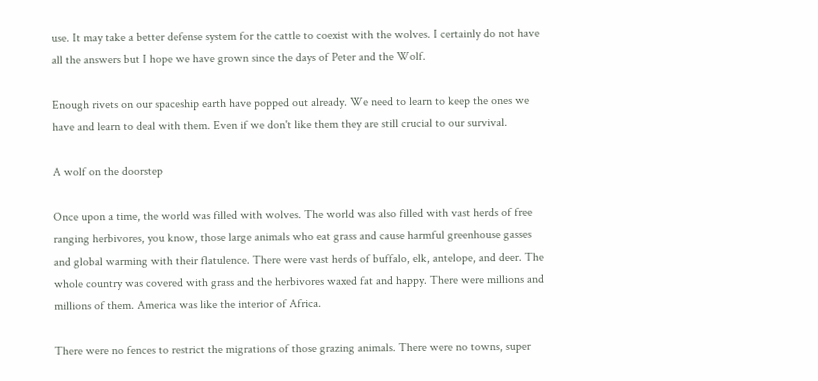use. It may take a better defense system for the cattle to coexist with the wolves. I certainly do not have all the answers but I hope we have grown since the days of Peter and the Wolf.

Enough rivets on our spaceship earth have popped out already. We need to learn to keep the ones we have and learn to deal with them. Even if we don't like them they are still crucial to our survival.

A wolf on the doorstep

Once upon a time, the world was filled with wolves. The world was also filled with vast herds of free ranging herbivores, you know, those large animals who eat grass and cause harmful greenhouse gasses and global warming with their flatulence. There were vast herds of buffalo, elk, antelope, and deer. The whole country was covered with grass and the herbivores waxed fat and happy. There were millions and millions of them. America was like the interior of Africa.

There were no fences to restrict the migrations of those grazing animals. There were no towns, super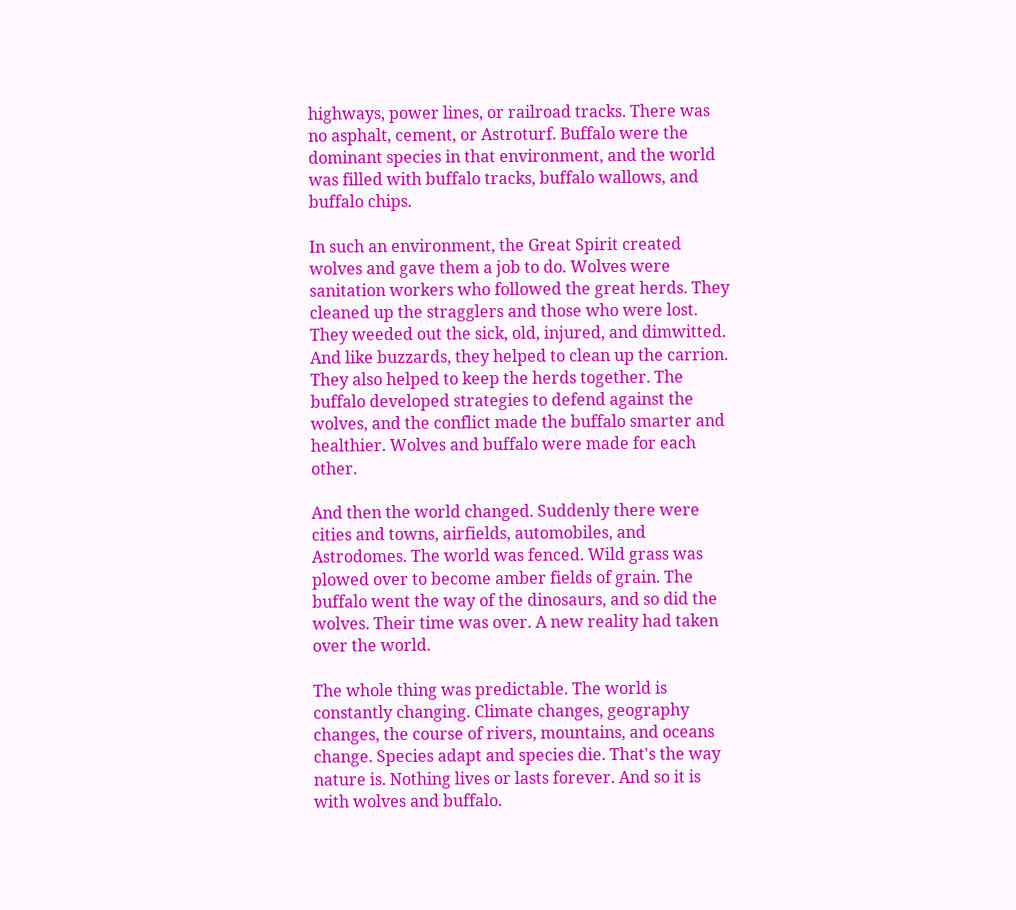highways, power lines, or railroad tracks. There was no asphalt, cement, or Astroturf. Buffalo were the dominant species in that environment, and the world was filled with buffalo tracks, buffalo wallows, and buffalo chips.

In such an environment, the Great Spirit created wolves and gave them a job to do. Wolves were sanitation workers who followed the great herds. They cleaned up the stragglers and those who were lost. They weeded out the sick, old, injured, and dimwitted. And like buzzards, they helped to clean up the carrion. They also helped to keep the herds together. The buffalo developed strategies to defend against the wolves, and the conflict made the buffalo smarter and healthier. Wolves and buffalo were made for each other.

And then the world changed. Suddenly there were cities and towns, airfields, automobiles, and Astrodomes. The world was fenced. Wild grass was plowed over to become amber fields of grain. The buffalo went the way of the dinosaurs, and so did the wolves. Their time was over. A new reality had taken over the world.

The whole thing was predictable. The world is constantly changing. Climate changes, geography changes, the course of rivers, mountains, and oceans change. Species adapt and species die. That's the way nature is. Nothing lives or lasts forever. And so it is with wolves and buffalo.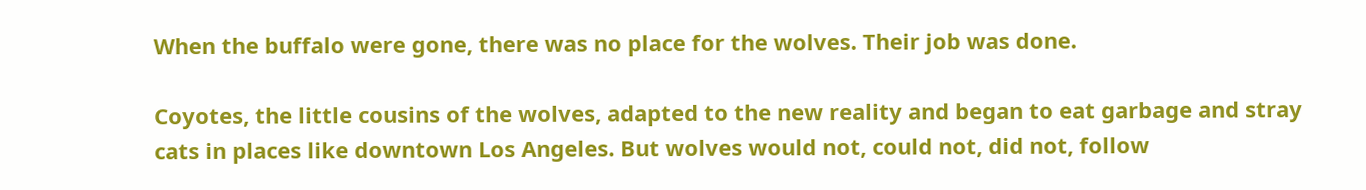When the buffalo were gone, there was no place for the wolves. Their job was done.

Coyotes, the little cousins of the wolves, adapted to the new reality and began to eat garbage and stray cats in places like downtown Los Angeles. But wolves would not, could not, did not, follow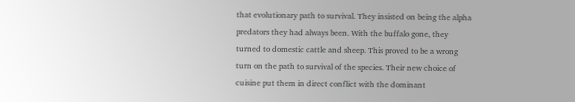that evolutionary path to survival. They insisted on being the alpha predators they had always been. With the buffalo gone, they turned to domestic cattle and sheep. This proved to be a wrong turn on the path to survival of the species. Their new choice of cuisine put them in direct conflict with the dominant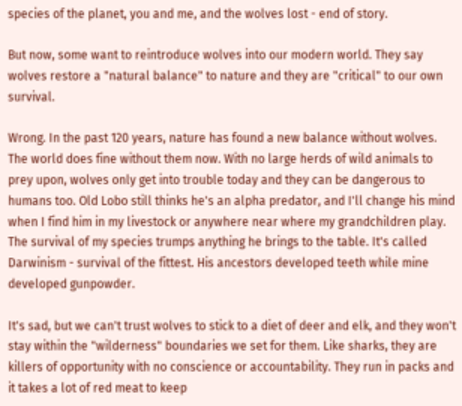species of the planet, you and me, and the wolves lost - end of story.

But now, some want to reintroduce wolves into our modern world. They say wolves restore a "natural balance" to nature and they are "critical" to our own survival.

Wrong. In the past 120 years, nature has found a new balance without wolves. The world does fine without them now. With no large herds of wild animals to prey upon, wolves only get into trouble today and they can be dangerous to humans too. Old Lobo still thinks he's an alpha predator, and I'll change his mind when I find him in my livestock or anywhere near where my grandchildren play. The survival of my species trumps anything he brings to the table. It's called Darwinism - survival of the fittest. His ancestors developed teeth while mine developed gunpowder.

It's sad, but we can't trust wolves to stick to a diet of deer and elk, and they won't stay within the "wilderness" boundaries we set for them. Like sharks, they are killers of opportunity with no conscience or accountability. They run in packs and it takes a lot of red meat to keep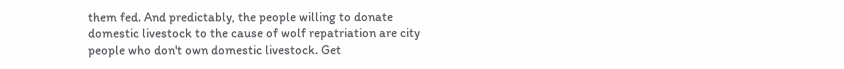them fed. And predictably, the people willing to donate domestic livestock to the cause of wolf repatriation are city people who don't own domestic livestock. Get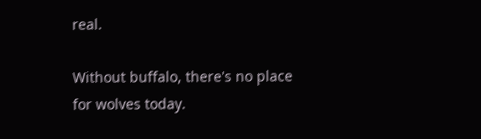real.

Without buffalo, there's no place for wolves today.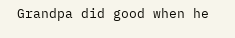Grandpa did good when he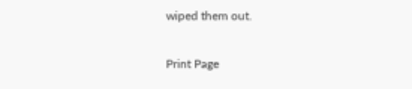wiped them out.

Print Page